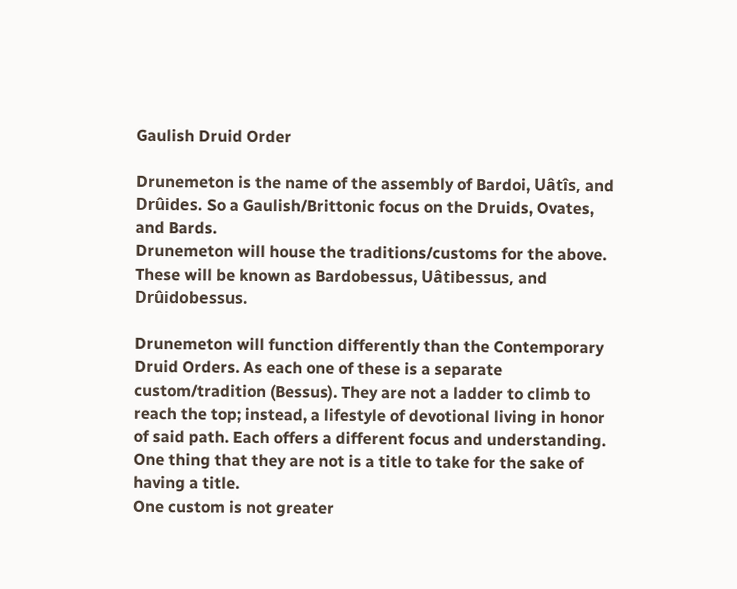Gaulish Druid Order

Drunemeton is the name of the assembly of Bardoi, Uâtîs, and Drûides. So a Gaulish/Brittonic focus on the Druids, Ovates, and Bards.
Drunemeton will house the traditions/customs for the above. These will be known as Bardobessus, Uâtibessus, and Drûidobessus.

Drunemeton will function differently than the Contemporary Druid Orders. As each one of these is a separate custom/tradition (Bessus). They are not a ladder to climb to reach the top; instead, a lifestyle of devotional living in honor of said path. Each offers a different focus and understanding. One thing that they are not is a title to take for the sake of having a title.
One custom is not greater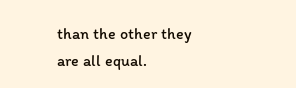than the other they are all equal.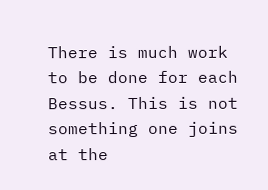There is much work to be done for each Bessus. This is not something one joins at the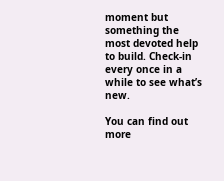moment but something the most devoted help to build. Check-in every once in a while to see what’s new.

You can find out more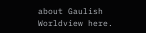about Gaulish Worldview here.